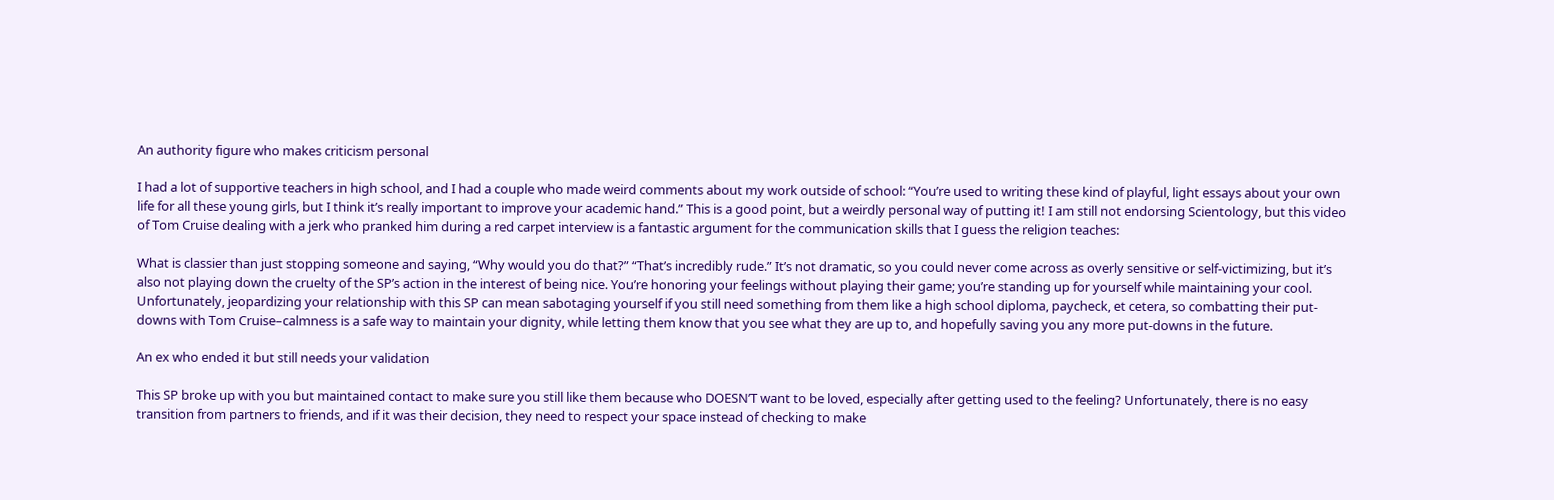An authority figure who makes criticism personal

I had a lot of supportive teachers in high school, and I had a couple who made weird comments about my work outside of school: “You’re used to writing these kind of playful, light essays about your own life for all these young girls, but I think it’s really important to improve your academic hand.” This is a good point, but a weirdly personal way of putting it! I am still not endorsing Scientology, but this video of Tom Cruise dealing with a jerk who pranked him during a red carpet interview is a fantastic argument for the communication skills that I guess the religion teaches:

What is classier than just stopping someone and saying, “Why would you do that?” “That’s incredibly rude.” It’s not dramatic, so you could never come across as overly sensitive or self-victimizing, but it’s also not playing down the cruelty of the SP’s action in the interest of being nice. You’re honoring your feelings without playing their game; you’re standing up for yourself while maintaining your cool. Unfortunately, jeopardizing your relationship with this SP can mean sabotaging yourself if you still need something from them like a high school diploma, paycheck, et cetera, so combatting their put-downs with Tom Cruise–calmness is a safe way to maintain your dignity, while letting them know that you see what they are up to, and hopefully saving you any more put-downs in the future.

An ex who ended it but still needs your validation

This SP broke up with you but maintained contact to make sure you still like them because who DOESN’T want to be loved, especially after getting used to the feeling? Unfortunately, there is no easy transition from partners to friends, and if it was their decision, they need to respect your space instead of checking to make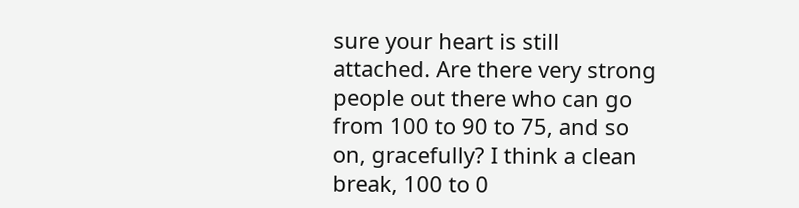sure your heart is still attached. Are there very strong people out there who can go from 100 to 90 to 75, and so on, gracefully? I think a clean break, 100 to 0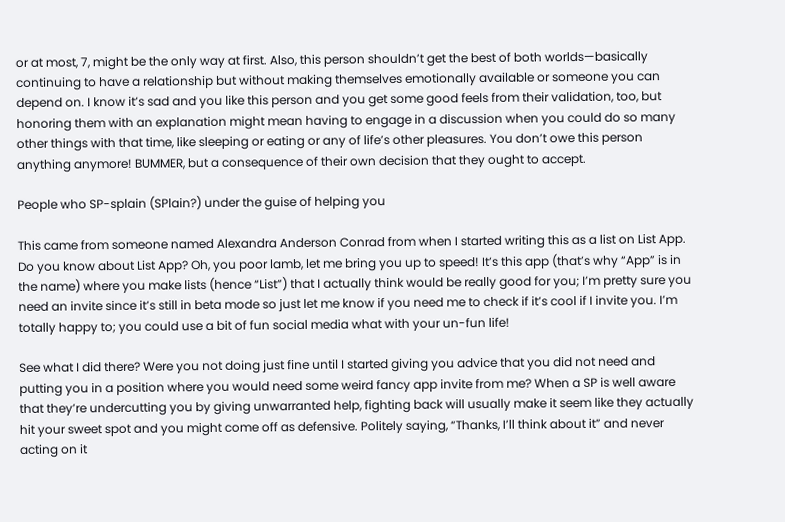or at most, 7, might be the only way at first. Also, this person shouldn’t get the best of both worlds—basically continuing to have a relationship but without making themselves emotionally available or someone you can depend on. I know it’s sad and you like this person and you get some good feels from their validation, too, but honoring them with an explanation might mean having to engage in a discussion when you could do so many other things with that time, like sleeping or eating or any of life’s other pleasures. You don’t owe this person anything anymore! BUMMER, but a consequence of their own decision that they ought to accept.

People who SP-splain (SPlain?) under the guise of helping you

This came from someone named Alexandra Anderson Conrad from when I started writing this as a list on List App. Do you know about List App? Oh, you poor lamb, let me bring you up to speed! It’s this app (that’s why “App” is in the name) where you make lists (hence “List”) that I actually think would be really good for you; I’m pretty sure you need an invite since it’s still in beta mode so just let me know if you need me to check if it’s cool if I invite you. I’m totally happy to; you could use a bit of fun social media what with your un-fun life!

See what I did there? Were you not doing just fine until I started giving you advice that you did not need and putting you in a position where you would need some weird fancy app invite from me? When a SP is well aware that they’re undercutting you by giving unwarranted help, fighting back will usually make it seem like they actually hit your sweet spot and you might come off as defensive. Politely saying, “Thanks, I’ll think about it” and never acting on it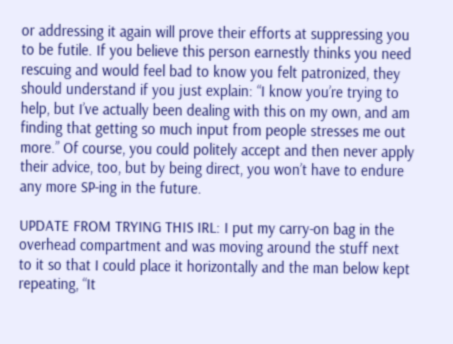or addressing it again will prove their efforts at suppressing you to be futile. If you believe this person earnestly thinks you need rescuing and would feel bad to know you felt patronized, they should understand if you just explain: “I know you’re trying to help, but I’ve actually been dealing with this on my own, and am finding that getting so much input from people stresses me out more.” Of course, you could politely accept and then never apply their advice, too, but by being direct, you won’t have to endure any more SP-ing in the future.

UPDATE FROM TRYING THIS IRL: I put my carry-on bag in the overhead compartment and was moving around the stuff next to it so that I could place it horizontally and the man below kept repeating, “It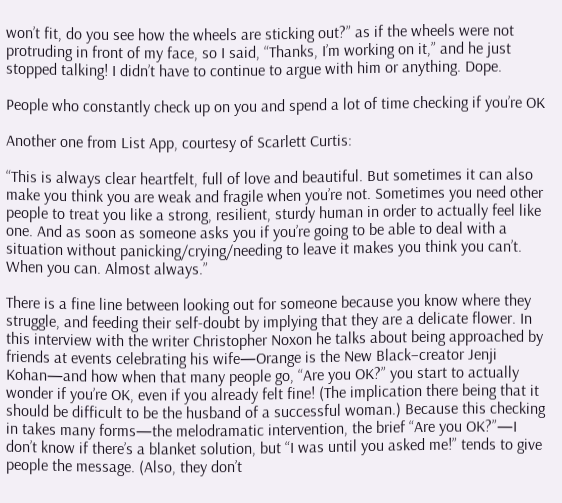won’t fit, do you see how the wheels are sticking out?” as if the wheels were not protruding in front of my face, so I said, “Thanks, I’m working on it,” and he just stopped talking! I didn’t have to continue to argue with him or anything. Dope.

People who constantly check up on you and spend a lot of time checking if you’re OK

Another one from List App, courtesy of Scarlett Curtis:

“This is always clear heartfelt, full of love and beautiful. But sometimes it can also make you think you are weak and fragile when you’re not. Sometimes you need other people to treat you like a strong, resilient, sturdy human in order to actually feel like one. And as soon as someone asks you if you’re going to be able to deal with a situation without panicking/crying/needing to leave it makes you think you can’t. When you can. Almost always.”

There is a fine line between looking out for someone because you know where they struggle, and feeding their self-doubt by implying that they are a delicate flower. In this interview with the writer Christopher Noxon he talks about being approached by friends at events celebrating his wife—Orange is the New Black–creator Jenji Kohan—and how when that many people go, “Are you OK?” you start to actually wonder if you’re OK, even if you already felt fine! (The implication there being that it should be difficult to be the husband of a successful woman.) Because this checking in takes many forms—the melodramatic intervention, the brief “Are you OK?”—I don’t know if there’s a blanket solution, but “I was until you asked me!” tends to give people the message. (Also, they don’t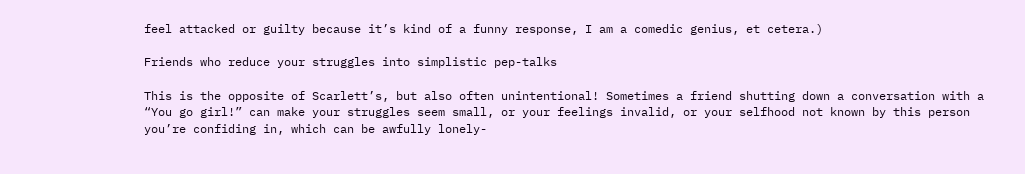feel attacked or guilty because it’s kind of a funny response, I am a comedic genius, et cetera.)

Friends who reduce your struggles into simplistic pep-talks

This is the opposite of Scarlett’s, but also often unintentional! Sometimes a friend shutting down a conversation with a “You go girl!” can make your struggles seem small, or your feelings invalid, or your selfhood not known by this person you’re confiding in, which can be awfully lonely-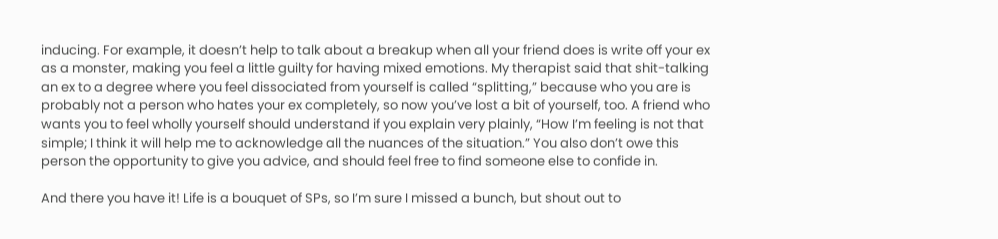inducing. For example, it doesn’t help to talk about a breakup when all your friend does is write off your ex as a monster, making you feel a little guilty for having mixed emotions. My therapist said that shit-talking an ex to a degree where you feel dissociated from yourself is called “splitting,” because who you are is probably not a person who hates your ex completely, so now you’ve lost a bit of yourself, too. A friend who wants you to feel wholly yourself should understand if you explain very plainly, “How I’m feeling is not that simple; I think it will help me to acknowledge all the nuances of the situation.” You also don’t owe this person the opportunity to give you advice, and should feel free to find someone else to confide in.

And there you have it! Life is a bouquet of SPs, so I’m sure I missed a bunch, but shout out to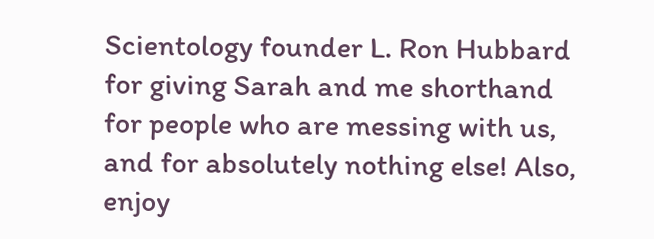Scientology founder L. Ron Hubbard for giving Sarah and me shorthand for people who are messing with us, and for absolutely nothing else! Also, enjoy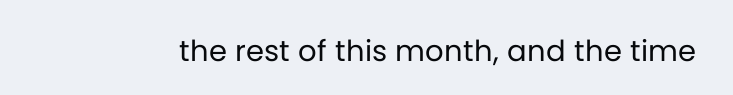the rest of this month, and the time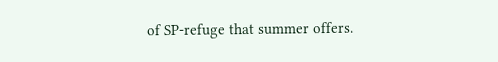of SP-refuge that summer offers.